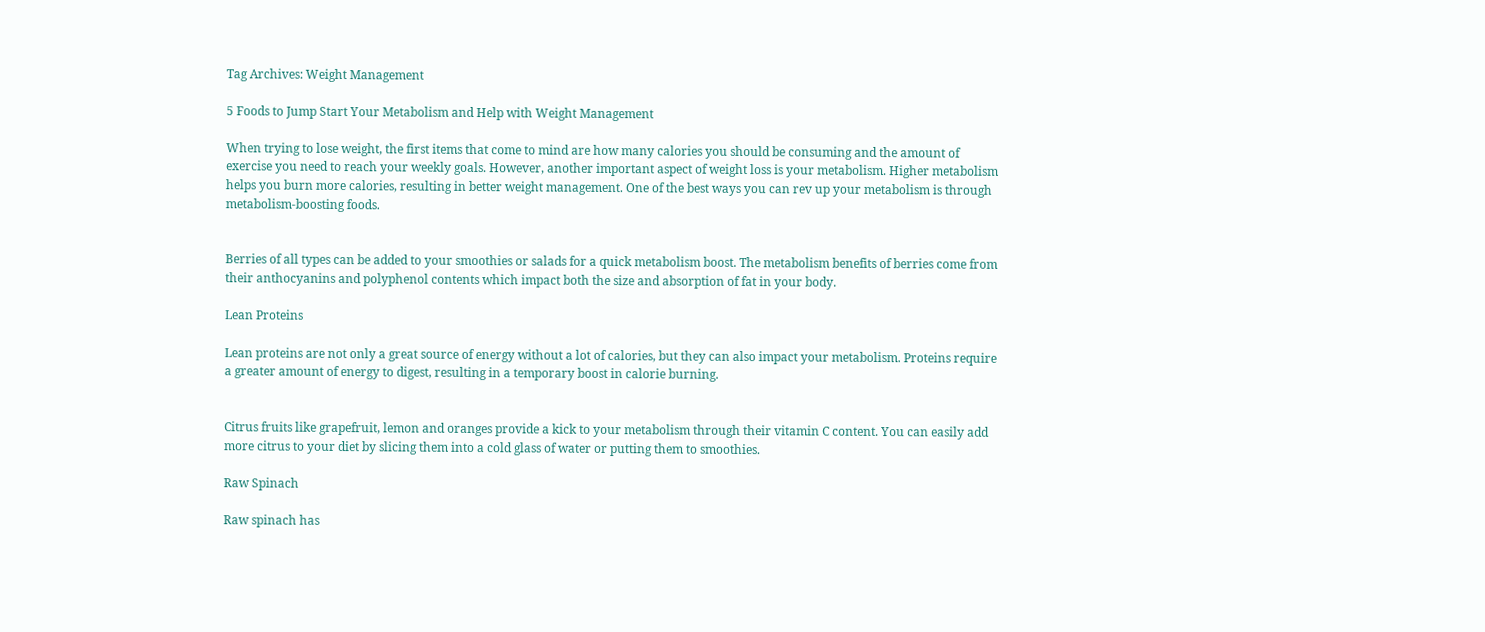Tag Archives: Weight Management

5 Foods to Jump Start Your Metabolism and Help with Weight Management

When trying to lose weight, the first items that come to mind are how many calories you should be consuming and the amount of exercise you need to reach your weekly goals. However, another important aspect of weight loss is your metabolism. Higher metabolism helps you burn more calories, resulting in better weight management. One of the best ways you can rev up your metabolism is through metabolism-boosting foods.


Berries of all types can be added to your smoothies or salads for a quick metabolism boost. The metabolism benefits of berries come from their anthocyanins and polyphenol contents which impact both the size and absorption of fat in your body.

Lean Proteins

Lean proteins are not only a great source of energy without a lot of calories, but they can also impact your metabolism. Proteins require a greater amount of energy to digest, resulting in a temporary boost in calorie burning.


Citrus fruits like grapefruit, lemon and oranges provide a kick to your metabolism through their vitamin C content. You can easily add more citrus to your diet by slicing them into a cold glass of water or putting them to smoothies.

Raw Spinach

Raw spinach has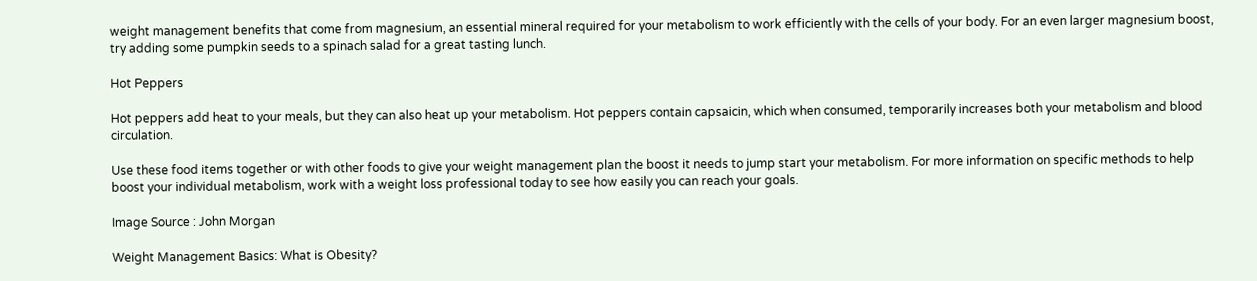weight management benefits that come from magnesium, an essential mineral required for your metabolism to work efficiently with the cells of your body. For an even larger magnesium boost, try adding some pumpkin seeds to a spinach salad for a great tasting lunch.

Hot Peppers

Hot peppers add heat to your meals, but they can also heat up your metabolism. Hot peppers contain capsaicin, which when consumed, temporarily increases both your metabolism and blood circulation.

Use these food items together or with other foods to give your weight management plan the boost it needs to jump start your metabolism. For more information on specific methods to help boost your individual metabolism, work with a weight loss professional today to see how easily you can reach your goals.

Image Source : John Morgan

Weight Management Basics: What is Obesity?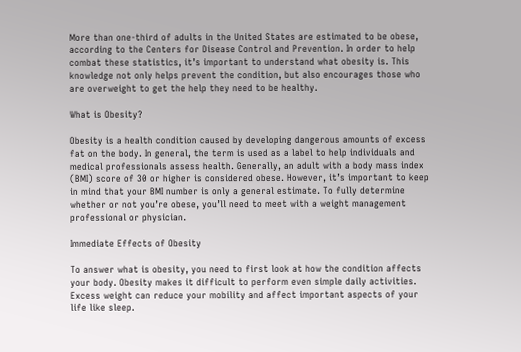More than one-third of adults in the United States are estimated to be obese, according to the Centers for Disease Control and Prevention. In order to help combat these statistics, it’s important to understand what obesity is. This knowledge not only helps prevent the condition, but also encourages those who are overweight to get the help they need to be healthy.

What is Obesity?

Obesity is a health condition caused by developing dangerous amounts of excess fat on the body. In general, the term is used as a label to help individuals and medical professionals assess health. Generally, an adult with a body mass index (BMI) score of 30 or higher is considered obese. However, it’s important to keep in mind that your BMI number is only a general estimate. To fully determine whether or not you’re obese, you’ll need to meet with a weight management professional or physician.

Immediate Effects of Obesity

To answer what is obesity, you need to first look at how the condition affects your body. Obesity makes it difficult to perform even simple daily activities. Excess weight can reduce your mobility and affect important aspects of your life like sleep.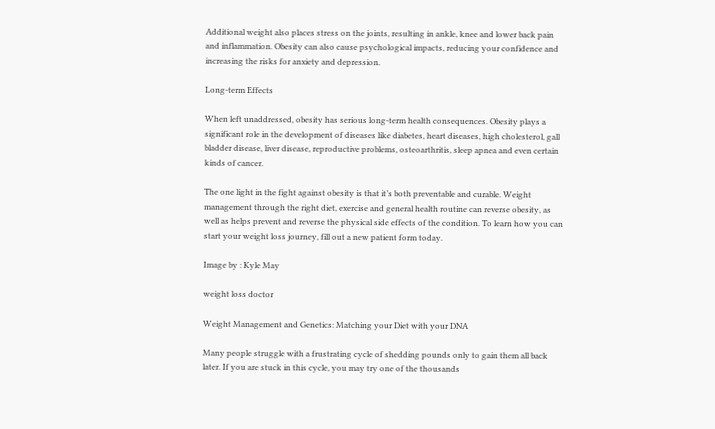Additional weight also places stress on the joints, resulting in ankle, knee and lower back pain and inflammation. Obesity can also cause psychological impacts, reducing your confidence and increasing the risks for anxiety and depression.

Long-term Effects

When left unaddressed, obesity has serious long-term health consequences. Obesity plays a significant role in the development of diseases like diabetes, heart diseases, high cholesterol, gall bladder disease, liver disease, reproductive problems, osteoarthritis, sleep apnea and even certain kinds of cancer.

The one light in the fight against obesity is that it’s both preventable and curable. Weight management through the right diet, exercise and general health routine can reverse obesity, as well as helps prevent and reverse the physical side effects of the condition. To learn how you can start your weight loss journey, fill out a new patient form today.

Image by : Kyle May

weight loss doctor

Weight Management and Genetics: Matching your Diet with your DNA

Many people struggle with a frustrating cycle of shedding pounds only to gain them all back later. If you are stuck in this cycle, you may try one of the thousands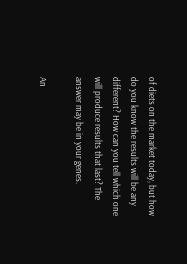of diets on the market today, but how do you know the results will be any different? How can you tell which one will produce results that last? The answer may be in your genes.

An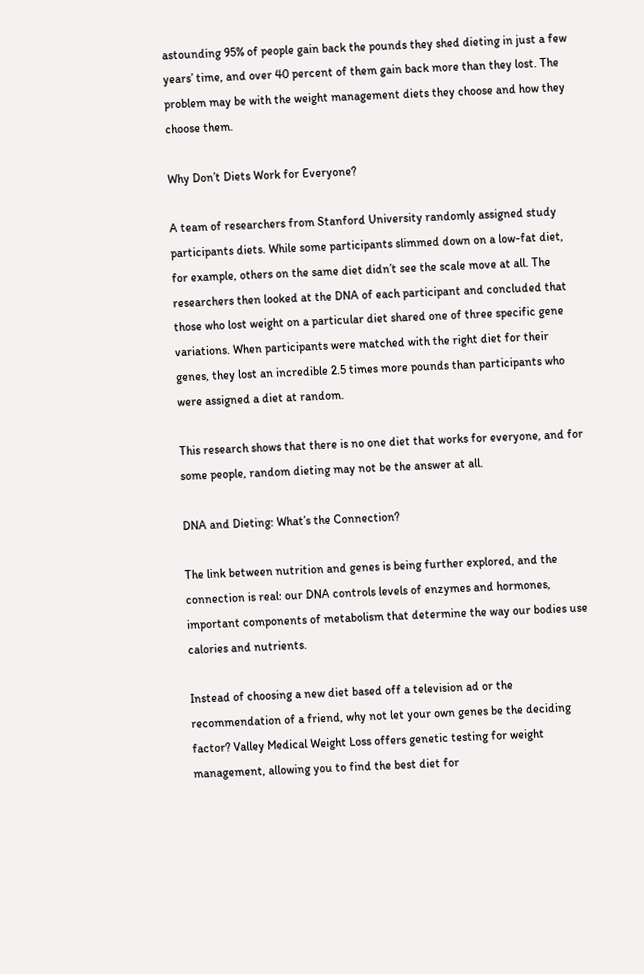astounding 95% of people gain back the pounds they shed dieting in just a few years’ time, and over 40 percent of them gain back more than they lost. The problem may be with the weight management diets they choose and how they choose them.

Why Don’t Diets Work for Everyone?

A team of researchers from Stanford University randomly assigned study participants diets. While some participants slimmed down on a low-fat diet, for example, others on the same diet didn’t see the scale move at all. The researchers then looked at the DNA of each participant and concluded that those who lost weight on a particular diet shared one of three specific gene variations. When participants were matched with the right diet for their genes, they lost an incredible 2.5 times more pounds than participants who were assigned a diet at random.

This research shows that there is no one diet that works for everyone, and for some people, random dieting may not be the answer at all.

DNA and Dieting: What’s the Connection?

The link between nutrition and genes is being further explored, and the connection is real: our DNA controls levels of enzymes and hormones, important components of metabolism that determine the way our bodies use calories and nutrients.

Instead of choosing a new diet based off a television ad or the recommendation of a friend, why not let your own genes be the deciding factor? Valley Medical Weight Loss offers genetic testing for weight management, allowing you to find the best diet for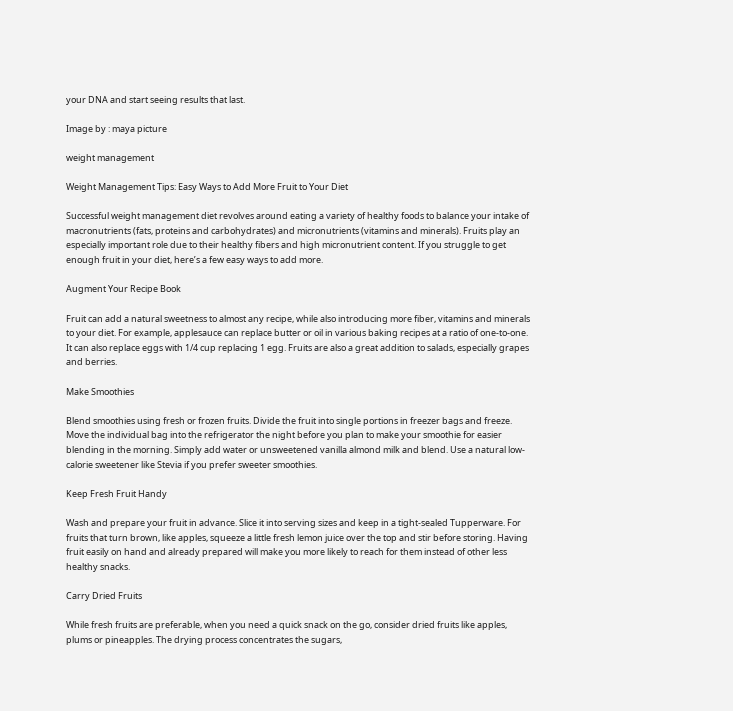your DNA and start seeing results that last.

Image by : maya picture

weight management

Weight Management Tips: Easy Ways to Add More Fruit to Your Diet

Successful weight management diet revolves around eating a variety of healthy foods to balance your intake of macronutrients (fats, proteins and carbohydrates) and micronutrients (vitamins and minerals). Fruits play an especially important role due to their healthy fibers and high micronutrient content. If you struggle to get enough fruit in your diet, here’s a few easy ways to add more.

Augment Your Recipe Book

Fruit can add a natural sweetness to almost any recipe, while also introducing more fiber, vitamins and minerals to your diet. For example, applesauce can replace butter or oil in various baking recipes at a ratio of one-to-one. It can also replace eggs with 1/4 cup replacing 1 egg. Fruits are also a great addition to salads, especially grapes and berries.

Make Smoothies

Blend smoothies using fresh or frozen fruits. Divide the fruit into single portions in freezer bags and freeze. Move the individual bag into the refrigerator the night before you plan to make your smoothie for easier blending in the morning. Simply add water or unsweetened vanilla almond milk and blend. Use a natural low-calorie sweetener like Stevia if you prefer sweeter smoothies.

Keep Fresh Fruit Handy

Wash and prepare your fruit in advance. Slice it into serving sizes and keep in a tight-sealed Tupperware. For fruits that turn brown, like apples, squeeze a little fresh lemon juice over the top and stir before storing. Having fruit easily on hand and already prepared will make you more likely to reach for them instead of other less healthy snacks.

Carry Dried Fruits

While fresh fruits are preferable, when you need a quick snack on the go, consider dried fruits like apples, plums or pineapples. The drying process concentrates the sugars,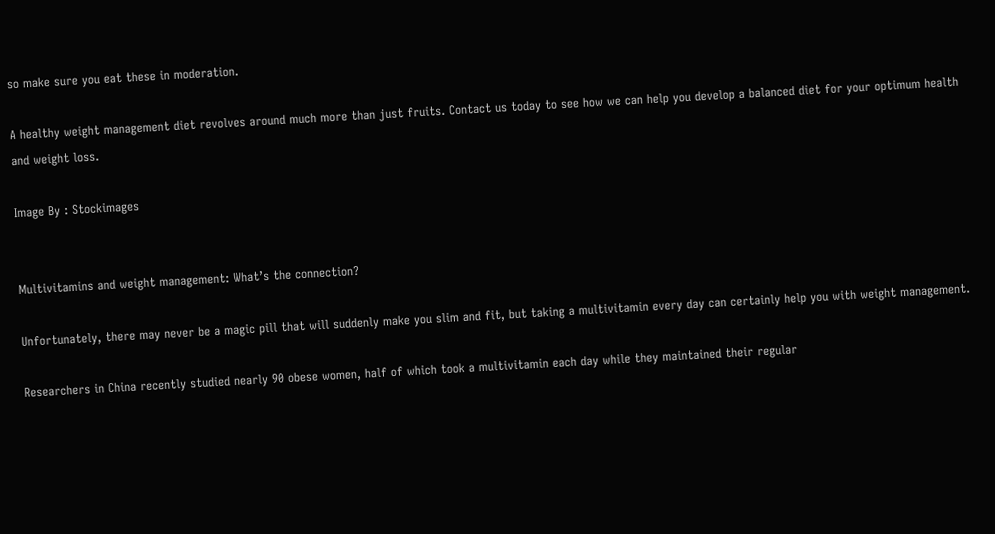so make sure you eat these in moderation.

A healthy weight management diet revolves around much more than just fruits. Contact us today to see how we can help you develop a balanced diet for your optimum health and weight loss.

Image By : Stockimages


Multivitamins and weight management: What’s the connection?

Unfortunately, there may never be a magic pill that will suddenly make you slim and fit, but taking a multivitamin every day can certainly help you with weight management.

Researchers in China recently studied nearly 90 obese women, half of which took a multivitamin each day while they maintained their regular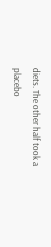diets. The other half took a placebo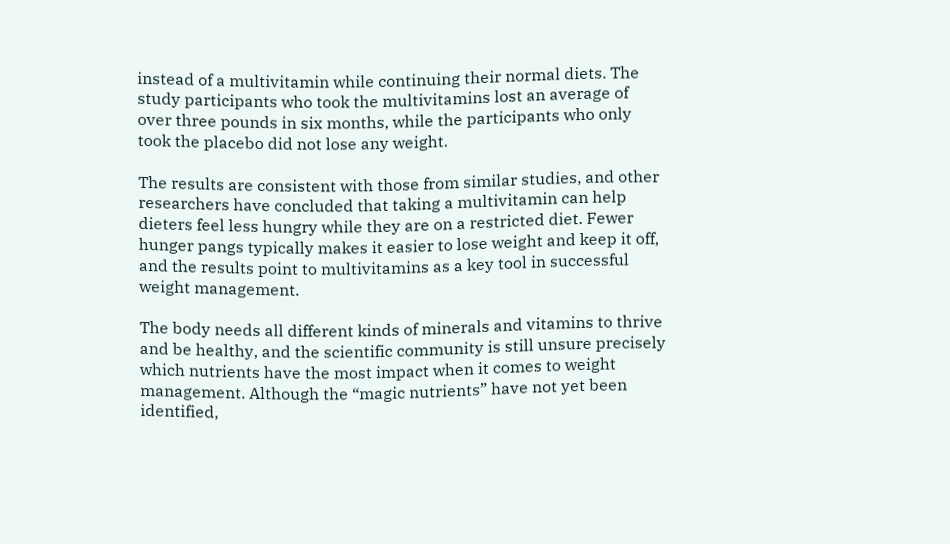instead of a multivitamin while continuing their normal diets. The study participants who took the multivitamins lost an average of over three pounds in six months, while the participants who only took the placebo did not lose any weight.

The results are consistent with those from similar studies, and other researchers have concluded that taking a multivitamin can help dieters feel less hungry while they are on a restricted diet. Fewer hunger pangs typically makes it easier to lose weight and keep it off, and the results point to multivitamins as a key tool in successful weight management.

The body needs all different kinds of minerals and vitamins to thrive and be healthy, and the scientific community is still unsure precisely which nutrients have the most impact when it comes to weight management. Although the “magic nutrients” have not yet been identified,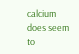calcium does seem to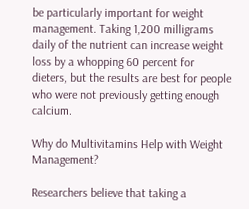be particularly important for weight management. Taking 1,200 milligrams daily of the nutrient can increase weight loss by a whopping 60 percent for dieters, but the results are best for people who were not previously getting enough calcium.

Why do Multivitamins Help with Weight Management?

Researchers believe that taking a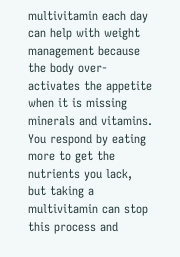multivitamin each day can help with weight management because the body over-activates the appetite when it is missing minerals and vitamins. You respond by eating more to get the nutrients you lack, but taking a multivitamin can stop this process and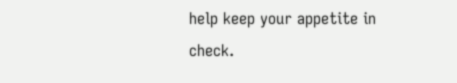help keep your appetite in check.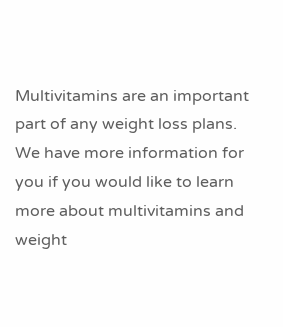Multivitamins are an important part of any weight loss plans. We have more information for you if you would like to learn more about multivitamins and weight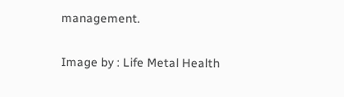management.

Image by : Life Metal Health